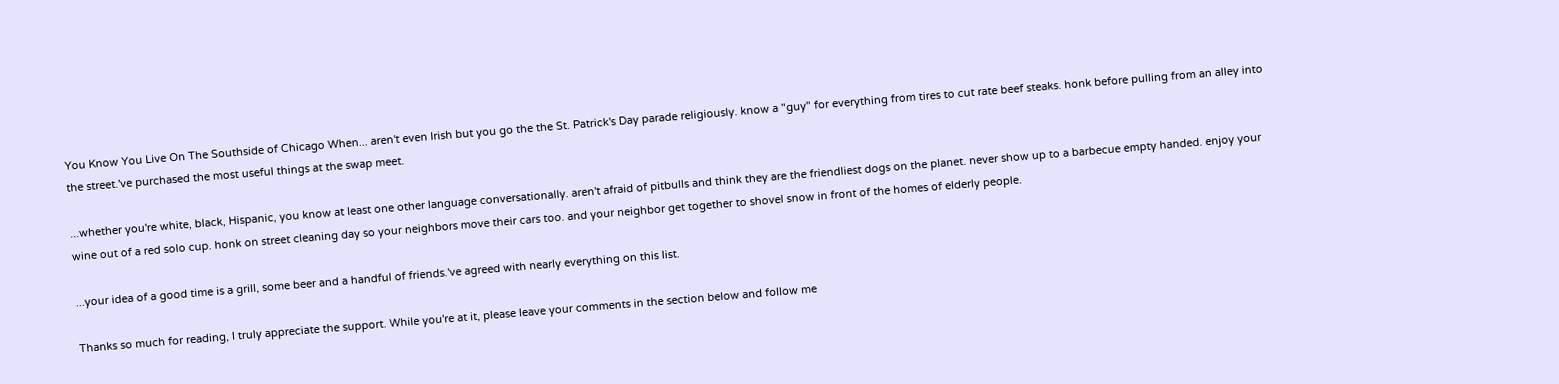You Know You Live On The Southside of Chicago When... aren't even Irish but you go the the St. Patrick's Day parade religiously. know a "guy" for everything from tires to cut rate beef steaks. honk before pulling from an alley into the street.'ve purchased the most useful things at the swap meet.

...whether you're white, black, Hispanic, you know at least one other language conversationally. aren't afraid of pitbulls and think they are the friendliest dogs on the planet. never show up to a barbecue empty handed. enjoy your wine out of a red solo cup. honk on street cleaning day so your neighbors move their cars too. and your neighbor get together to shovel snow in front of the homes of elderly people.

...your idea of a good time is a grill, some beer and a handful of friends.'ve agreed with nearly everything on this list.

Thanks so much for reading, I truly appreciate the support. While you're at it, please leave your comments in the section below and follow me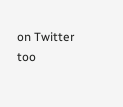on Twitter too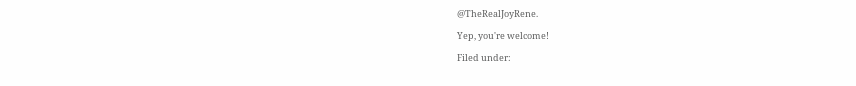@TheRealJoyRene.

Yep, you're welcome!

Filed under: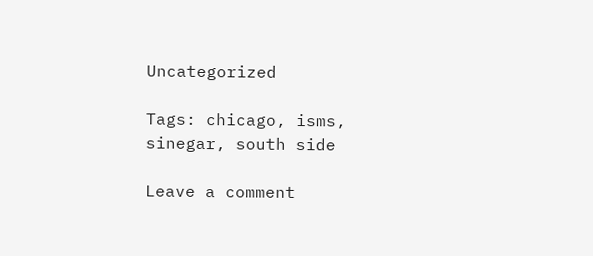Uncategorized

Tags: chicago, isms, sinegar, south side

Leave a comment